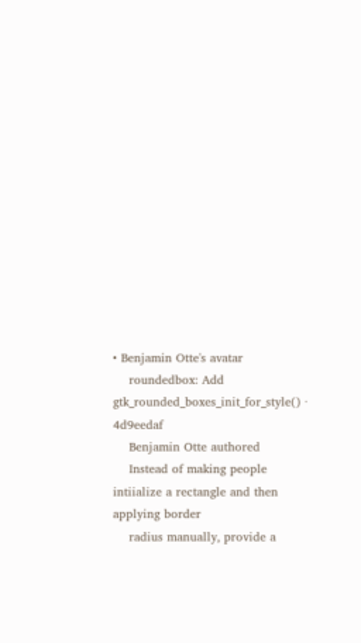• Benjamin Otte's avatar
    roundedbox: Add gtk_rounded_boxes_init_for_style() · 4d9eedaf
    Benjamin Otte authored
    Instead of making people intiialize a rectangle and then applying border
    radius manually, provide a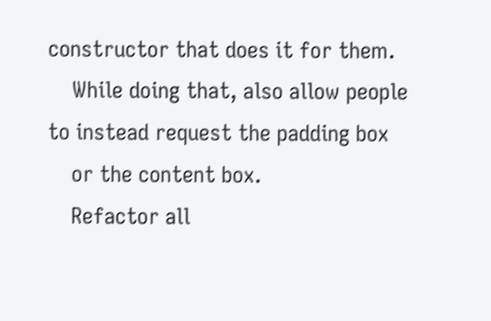constructor that does it for them.
    While doing that, also allow people to instead request the padding box
    or the content box.
    Refactor all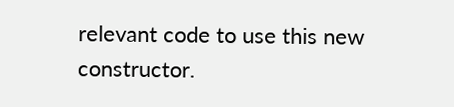relevant code to use this new constructor.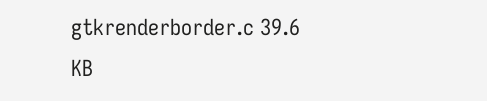gtkrenderborder.c 39.6 KB